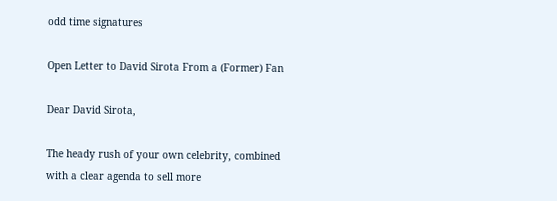odd time signatures

Open Letter to David Sirota From a (Former) Fan

Dear David Sirota,

The heady rush of your own celebrity, combined with a clear agenda to sell more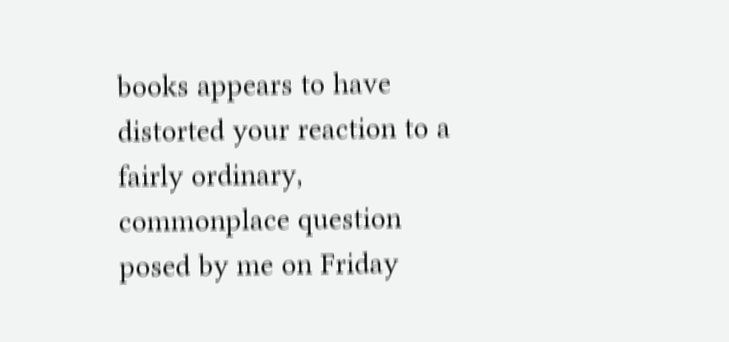books appears to have distorted your reaction to a fairly ordinary, commonplace question posed by me on Friday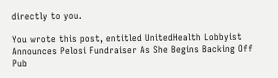directly to you.

You wrote this post, entitled UnitedHealth Lobbyist Announces Pelosi Fundraiser As She Begins Backing Off Pub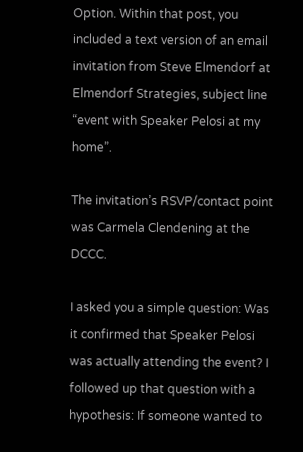Option. Within that post, you included a text version of an email invitation from Steve Elmendorf at Elmendorf Strategies, subject line “event with Speaker Pelosi at my home”.

The invitation’s RSVP/contact point was Carmela Clendening at the DCCC.

I asked you a simple question: Was it confirmed that Speaker Pelosi was actually attending the event? I followed up that question with a hypothesis: If someone wanted to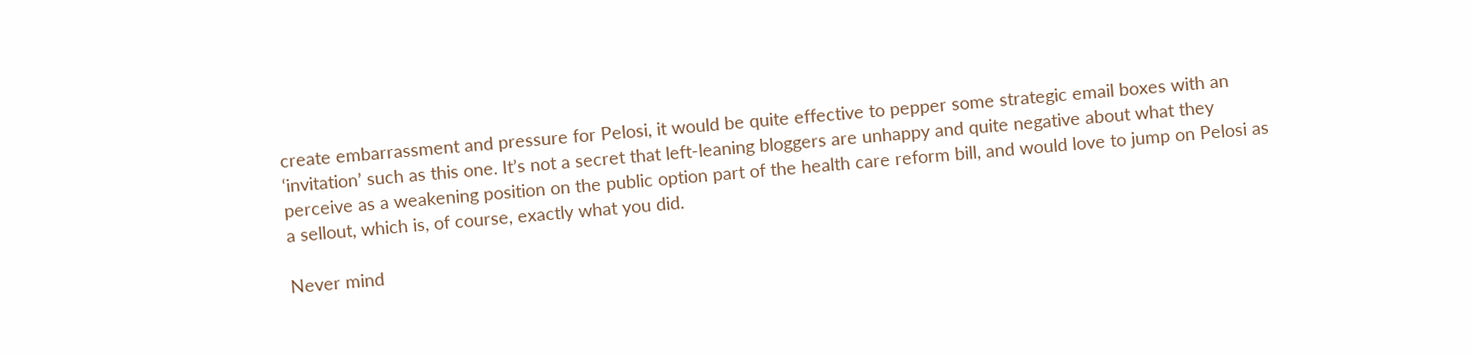create embarrassment and pressure for Pelosi, it would be quite effective to pepper some strategic email boxes with an ‘invitation’ such as this one. It’s not a secret that left-leaning bloggers are unhappy and quite negative about what they perceive as a weakening position on the public option part of the health care reform bill, and would love to jump on Pelosi as a sellout, which is, of course, exactly what you did.

Never mind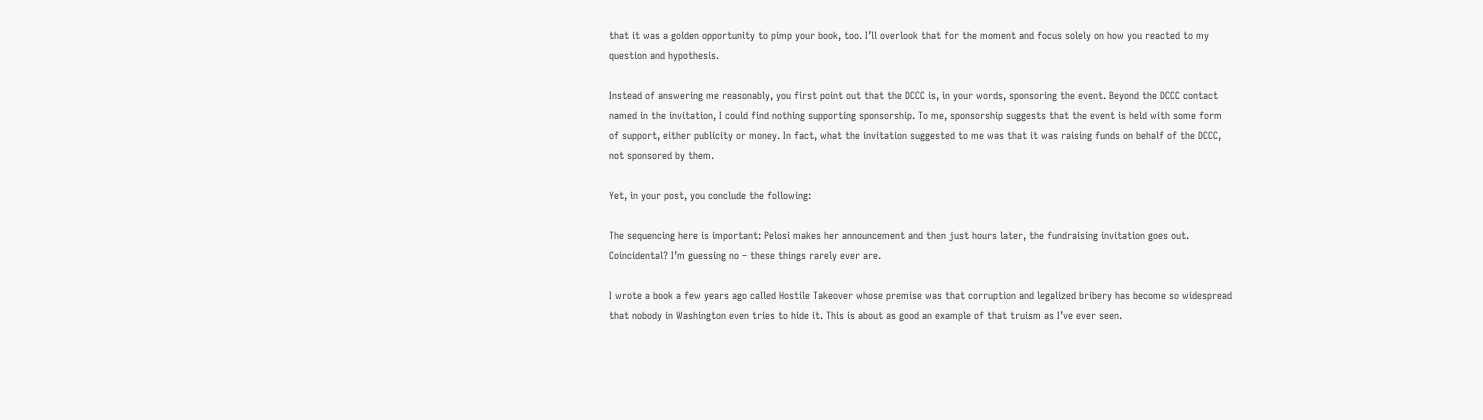that it was a golden opportunity to pimp your book, too. I’ll overlook that for the moment and focus solely on how you reacted to my question and hypothesis.

Instead of answering me reasonably, you first point out that the DCCC is, in your words, sponsoring the event. Beyond the DCCC contact named in the invitation, I could find nothing supporting sponsorship. To me, sponsorship suggests that the event is held with some form of support, either publicity or money. In fact, what the invitation suggested to me was that it was raising funds on behalf of the DCCC, not sponsored by them.

Yet, in your post, you conclude the following:

The sequencing here is important: Pelosi makes her announcement and then just hours later, the fundraising invitation goes out. Coincidental? I’m guessing no – these things rarely ever are.

I wrote a book a few years ago called Hostile Takeover whose premise was that corruption and legalized bribery has become so widespread that nobody in Washington even tries to hide it. This is about as good an example of that truism as I’ve ever seen.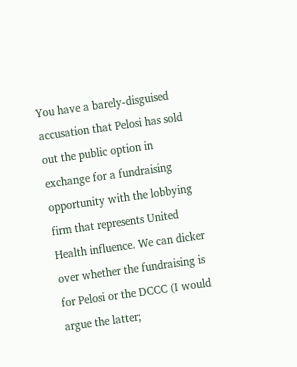You have a barely-disguised accusation that Pelosi has sold out the public option in exchange for a fundraising opportunity with the lobbying firm that represents United Health influence. We can dicker over whether the fundraising is for Pelosi or the DCCC (I would argue the latter;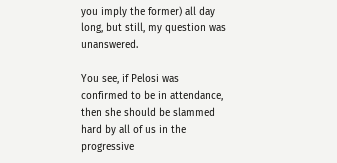you imply the former) all day long, but still, my question was unanswered.

You see, if Pelosi was confirmed to be in attendance, then she should be slammed hard by all of us in the progressive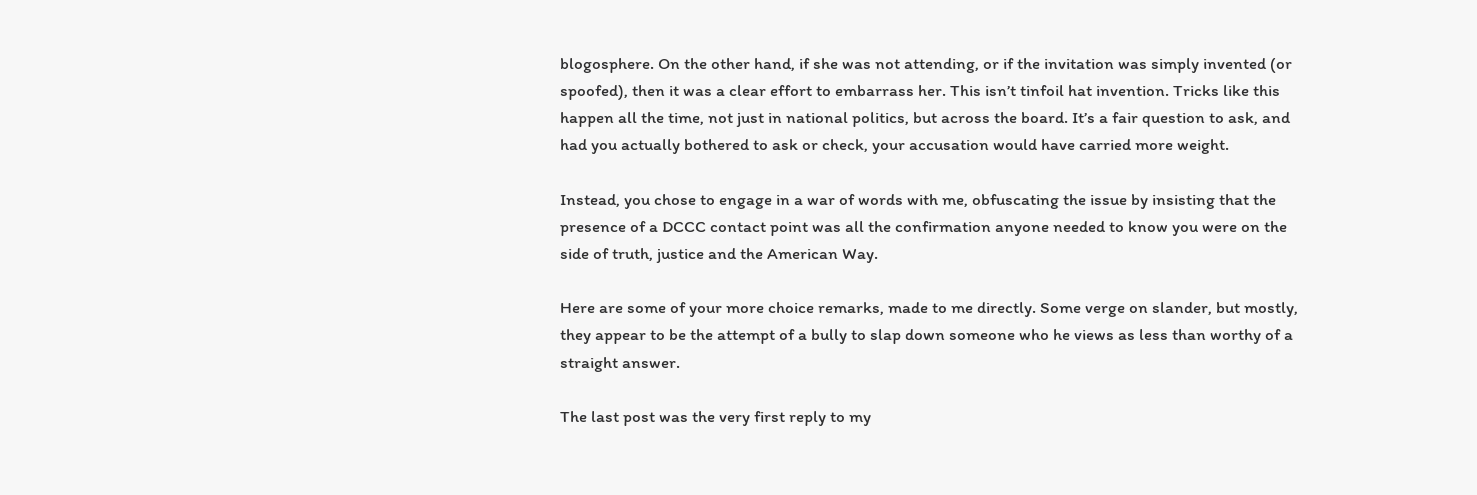blogosphere. On the other hand, if she was not attending, or if the invitation was simply invented (or spoofed), then it was a clear effort to embarrass her. This isn’t tinfoil hat invention. Tricks like this happen all the time, not just in national politics, but across the board. It’s a fair question to ask, and had you actually bothered to ask or check, your accusation would have carried more weight.

Instead, you chose to engage in a war of words with me, obfuscating the issue by insisting that the presence of a DCCC contact point was all the confirmation anyone needed to know you were on the side of truth, justice and the American Way.

Here are some of your more choice remarks, made to me directly. Some verge on slander, but mostly, they appear to be the attempt of a bully to slap down someone who he views as less than worthy of a straight answer.

The last post was the very first reply to my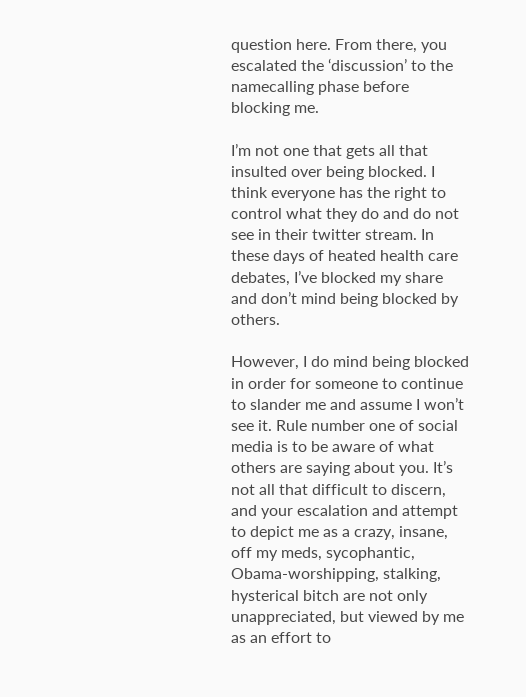question here. From there, you escalated the ‘discussion’ to the namecalling phase before blocking me.

I’m not one that gets all that insulted over being blocked. I think everyone has the right to control what they do and do not see in their twitter stream. In these days of heated health care debates, I’ve blocked my share and don’t mind being blocked by others.

However, I do mind being blocked in order for someone to continue to slander me and assume I won’t see it. Rule number one of social media is to be aware of what others are saying about you. It’s not all that difficult to discern, and your escalation and attempt to depict me as a crazy, insane, off my meds, sycophantic, Obama-worshipping, stalking, hysterical bitch are not only unappreciated, but viewed by me as an effort to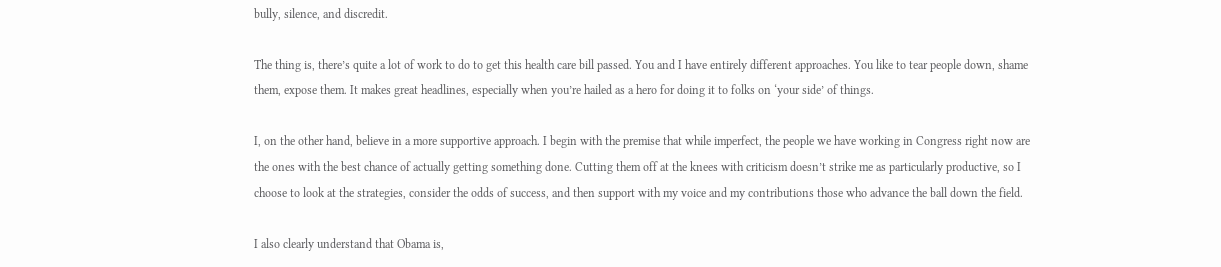bully, silence, and discredit.

The thing is, there’s quite a lot of work to do to get this health care bill passed. You and I have entirely different approaches. You like to tear people down, shame them, expose them. It makes great headlines, especially when you’re hailed as a hero for doing it to folks on ‘your side’ of things.

I, on the other hand, believe in a more supportive approach. I begin with the premise that while imperfect, the people we have working in Congress right now are the ones with the best chance of actually getting something done. Cutting them off at the knees with criticism doesn’t strike me as particularly productive, so I choose to look at the strategies, consider the odds of success, and then support with my voice and my contributions those who advance the ball down the field.

I also clearly understand that Obama is,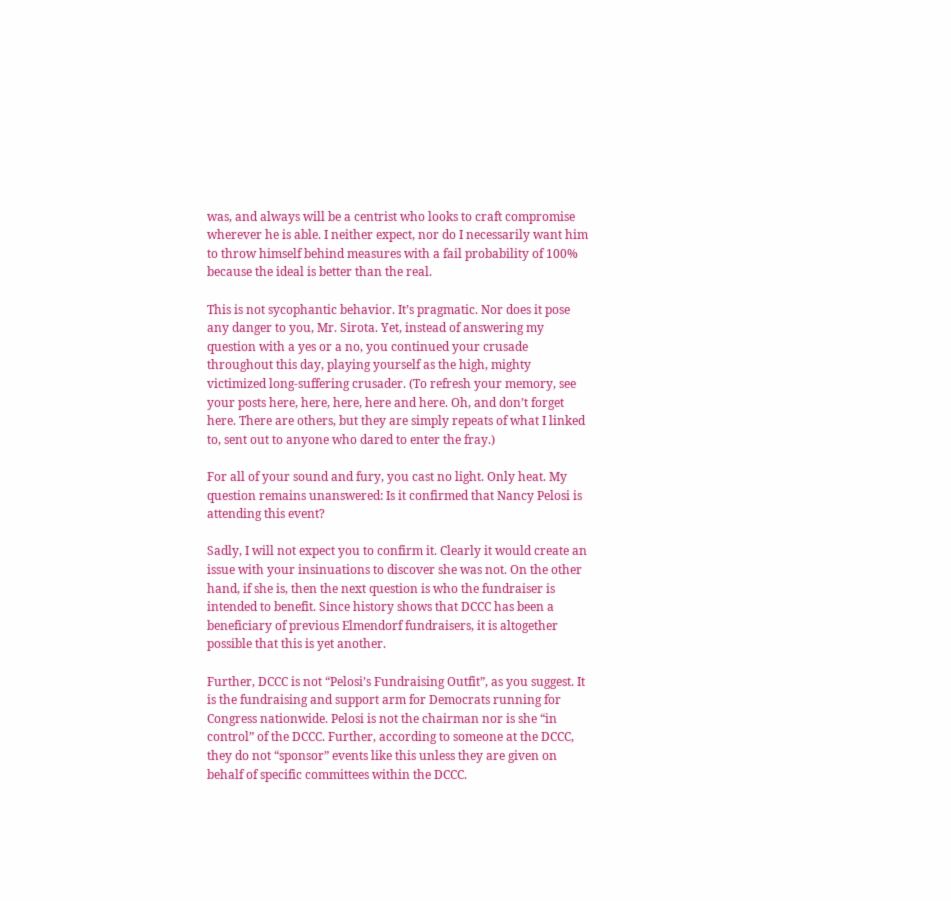was, and always will be a centrist who looks to craft compromise wherever he is able. I neither expect, nor do I necessarily want him to throw himself behind measures with a fail probability of 100% because the ideal is better than the real.

This is not sycophantic behavior. It’s pragmatic. Nor does it pose any danger to you, Mr. Sirota. Yet, instead of answering my question with a yes or a no, you continued your crusade throughout this day, playing yourself as the high, mighty victimized long-suffering crusader. (To refresh your memory, see your posts here, here, here, here and here. Oh, and don’t forget here. There are others, but they are simply repeats of what I linked to, sent out to anyone who dared to enter the fray.)

For all of your sound and fury, you cast no light. Only heat. My question remains unanswered: Is it confirmed that Nancy Pelosi is attending this event?

Sadly, I will not expect you to confirm it. Clearly it would create an issue with your insinuations to discover she was not. On the other hand, if she is, then the next question is who the fundraiser is intended to benefit. Since history shows that DCCC has been a beneficiary of previous Elmendorf fundraisers, it is altogether possible that this is yet another.

Further, DCCC is not “Pelosi’s Fundraising Outfit”, as you suggest. It is the fundraising and support arm for Democrats running for Congress nationwide. Pelosi is not the chairman nor is she “in control” of the DCCC. Further, according to someone at the DCCC, they do not “sponsor” events like this unless they are given on behalf of specific committees within the DCCC.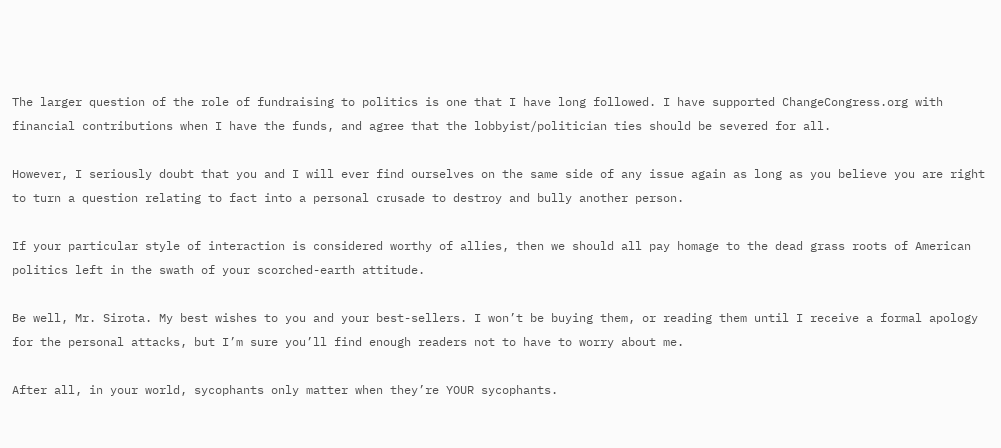The larger question of the role of fundraising to politics is one that I have long followed. I have supported ChangeCongress.org with financial contributions when I have the funds, and agree that the lobbyist/politician ties should be severed for all.

However, I seriously doubt that you and I will ever find ourselves on the same side of any issue again as long as you believe you are right to turn a question relating to fact into a personal crusade to destroy and bully another person.

If your particular style of interaction is considered worthy of allies, then we should all pay homage to the dead grass roots of American politics left in the swath of your scorched-earth attitude.

Be well, Mr. Sirota. My best wishes to you and your best-sellers. I won’t be buying them, or reading them until I receive a formal apology for the personal attacks, but I’m sure you’ll find enough readers not to have to worry about me.

After all, in your world, sycophants only matter when they’re YOUR sycophants.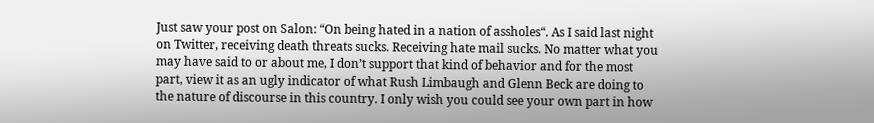Just saw your post on Salon: “On being hated in a nation of assholes“. As I said last night on Twitter, receiving death threats sucks. Receiving hate mail sucks. No matter what you may have said to or about me, I don’t support that kind of behavior and for the most part, view it as an ugly indicator of what Rush Limbaugh and Glenn Beck are doing to the nature of discourse in this country. I only wish you could see your own part in how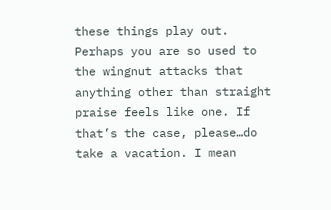these things play out. Perhaps you are so used to the wingnut attacks that anything other than straight praise feels like one. If that’s the case, please…do take a vacation. I mean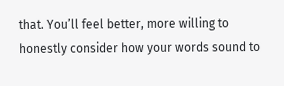that. You’ll feel better, more willing to honestly consider how your words sound to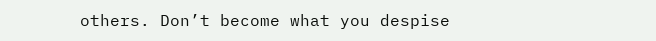others. Don’t become what you despise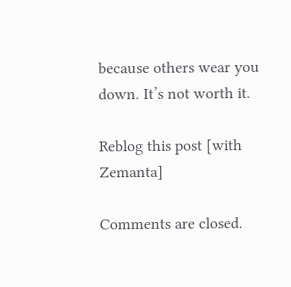because others wear you down. It’s not worth it.

Reblog this post [with Zemanta]

Comments are closed.